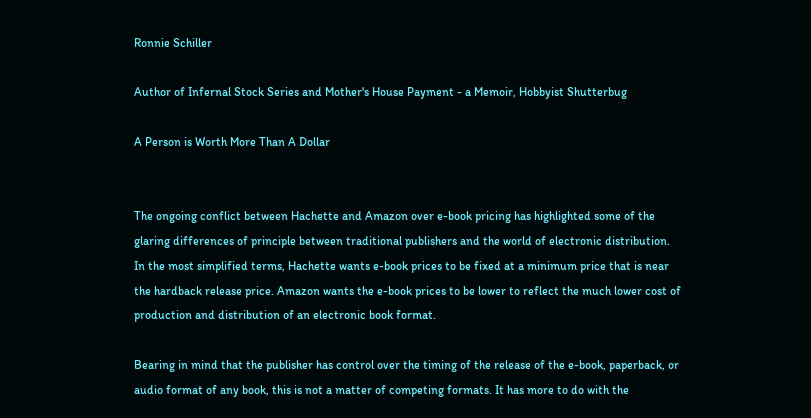Ronnie Schiller

Author of Infernal Stock Series and Mother's House Payment - a Memoir, Hobbyist Shutterbug

A Person is Worth More Than A Dollar


The ongoing conflict between Hachette and Amazon over e-book pricing has highlighted some of the glaring differences of principle between traditional publishers and the world of electronic distribution. In the most simplified terms, Hachette wants e-book prices to be fixed at a minimum price that is near the hardback release price. Amazon wants the e-book prices to be lower to reflect the much lower cost of production and distribution of an electronic book format.

Bearing in mind that the publisher has control over the timing of the release of the e-book, paperback, or audio format of any book, this is not a matter of competing formats. It has more to do with the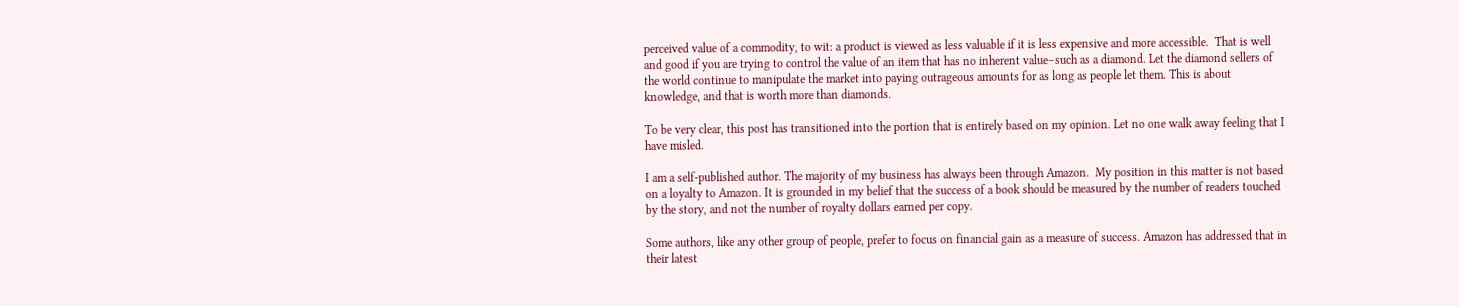perceived value of a commodity, to wit: a product is viewed as less valuable if it is less expensive and more accessible.  That is well and good if you are trying to control the value of an item that has no inherent value–such as a diamond. Let the diamond sellers of the world continue to manipulate the market into paying outrageous amounts for as long as people let them. This is about knowledge, and that is worth more than diamonds.

To be very clear, this post has transitioned into the portion that is entirely based on my opinion. Let no one walk away feeling that I have misled.

I am a self-published author. The majority of my business has always been through Amazon.  My position in this matter is not based on a loyalty to Amazon. It is grounded in my belief that the success of a book should be measured by the number of readers touched by the story, and not the number of royalty dollars earned per copy.

Some authors, like any other group of people, prefer to focus on financial gain as a measure of success. Amazon has addressed that in their latest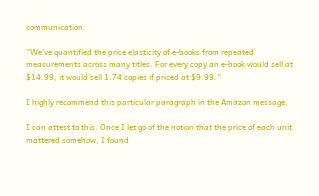communication:

“We’ve quantified the price elasticity of e-books from repeated measurements across many titles. For every copy an e-book would sell at $14.99, it would sell 1.74 copies if priced at $9.99.”

I highly recommend this particular paragraph in the Amazon message.

I can attest to this. Once I let go of the notion that the price of each unit mattered somehow, I found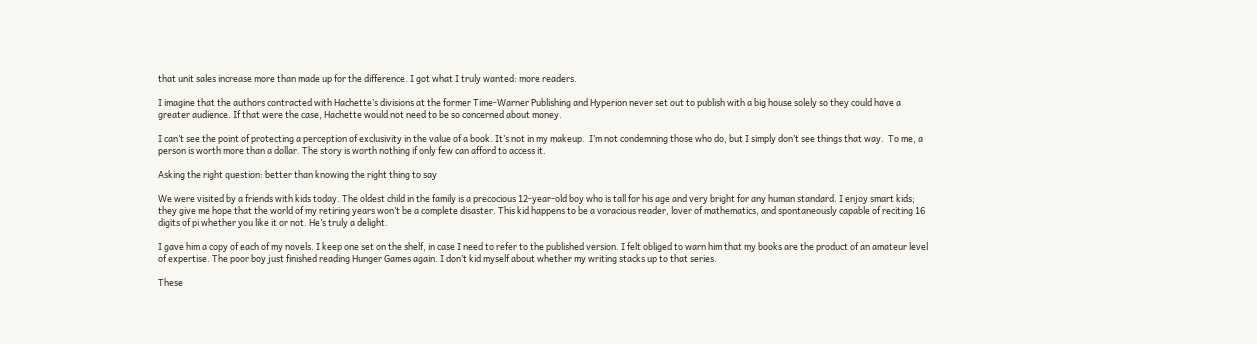that unit sales increase more than made up for the difference. I got what I truly wanted: more readers.

I imagine that the authors contracted with Hachette’s divisions at the former Time-Warner Publishing and Hyperion never set out to publish with a big house solely so they could have a greater audience. If that were the case, Hachette would not need to be so concerned about money.

I can’t see the point of protecting a perception of exclusivity in the value of a book. It’s not in my makeup.  I’m not condemning those who do, but I simply don’t see things that way.  To me, a person is worth more than a dollar. The story is worth nothing if only few can afford to access it.

Asking the right question: better than knowing the right thing to say

We were visited by a friends with kids today. The oldest child in the family is a precocious 12-year-old boy who is tall for his age and very bright for any human standard. I enjoy smart kids; they give me hope that the world of my retiring years won’t be a complete disaster. This kid happens to be a voracious reader, lover of mathematics, and spontaneously capable of reciting 16 digits of pi whether you like it or not. He’s truly a delight.

I gave him a copy of each of my novels. I keep one set on the shelf, in case I need to refer to the published version. I felt obliged to warn him that my books are the product of an amateur level of expertise. The poor boy just finished reading Hunger Games again. I don’t kid myself about whether my writing stacks up to that series.

These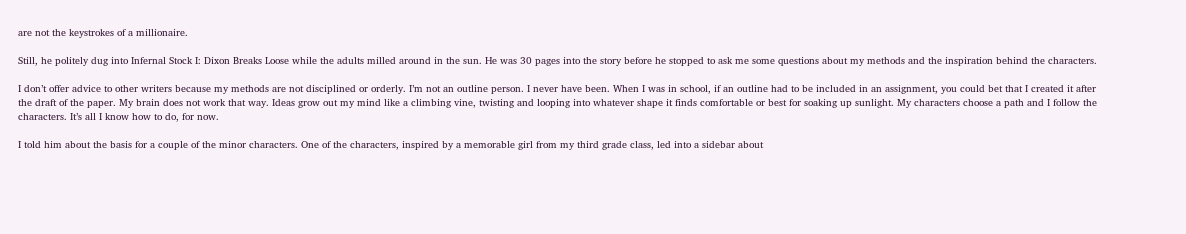are not the keystrokes of a millionaire.

Still, he politely dug into Infernal Stock I: Dixon Breaks Loose while the adults milled around in the sun. He was 30 pages into the story before he stopped to ask me some questions about my methods and the inspiration behind the characters.

I don’t offer advice to other writers because my methods are not disciplined or orderly. I’m not an outline person. I never have been. When I was in school, if an outline had to be included in an assignment, you could bet that I created it after the draft of the paper. My brain does not work that way. Ideas grow out my mind like a climbing vine, twisting and looping into whatever shape it finds comfortable or best for soaking up sunlight. My characters choose a path and I follow the characters. It’s all I know how to do, for now.

I told him about the basis for a couple of the minor characters. One of the characters, inspired by a memorable girl from my third grade class, led into a sidebar about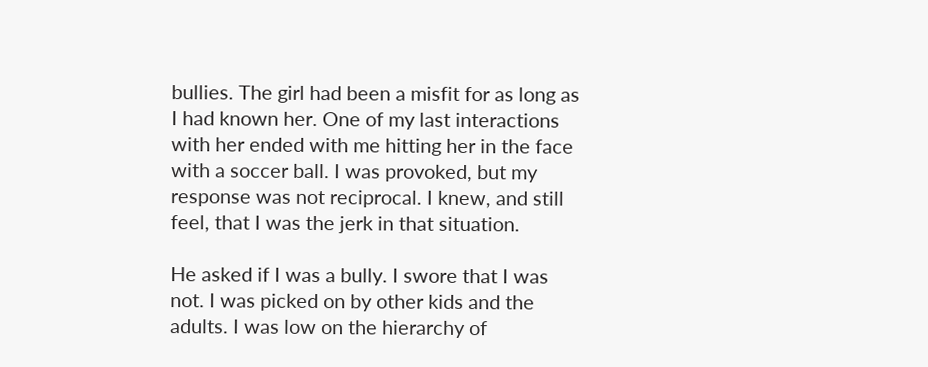bullies. The girl had been a misfit for as long as I had known her. One of my last interactions with her ended with me hitting her in the face with a soccer ball. I was provoked, but my response was not reciprocal. I knew, and still feel, that I was the jerk in that situation.

He asked if I was a bully. I swore that I was not. I was picked on by other kids and the adults. I was low on the hierarchy of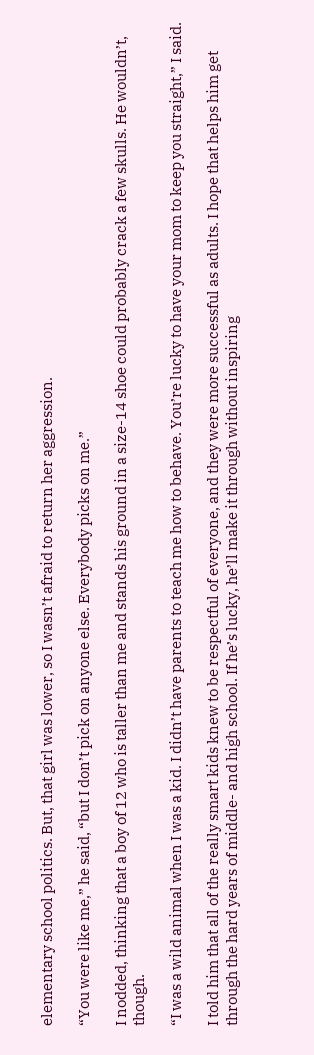elementary school politics. But, that girl was lower, so I wasn’t afraid to return her aggression.

“You were like me,” he said, “but I don’t pick on anyone else. Everybody picks on me.”

I nodded, thinking that a boy of 12 who is taller than me and stands his ground in a size-14 shoe could probably crack a few skulls. He wouldn’t, though.

“I was a wild animal when I was a kid. I didn’t have parents to teach me how to behave. You’re lucky to have your mom to keep you straight,” I said.

I told him that all of the really smart kids knew to be respectful of everyone, and they were more successful as adults. I hope that helps him get through the hard years of middle- and high school. If he’s lucky, he’ll make it through without inspiring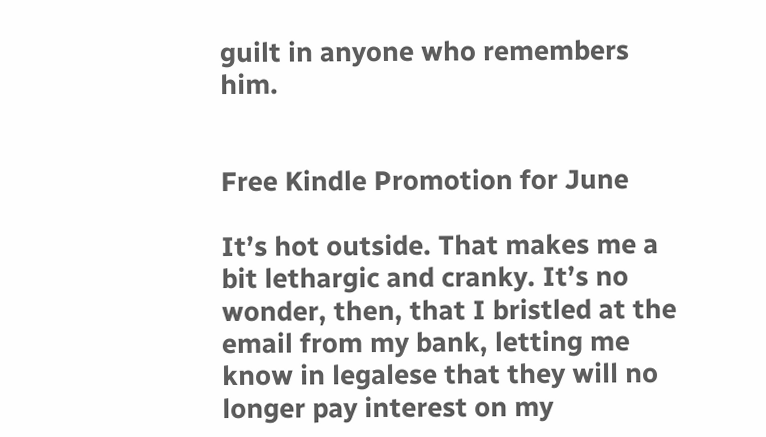guilt in anyone who remembers him.


Free Kindle Promotion for June

It’s hot outside. That makes me a bit lethargic and cranky. It’s no wonder, then, that I bristled at the email from my bank, letting me know in legalese that they will no longer pay interest on my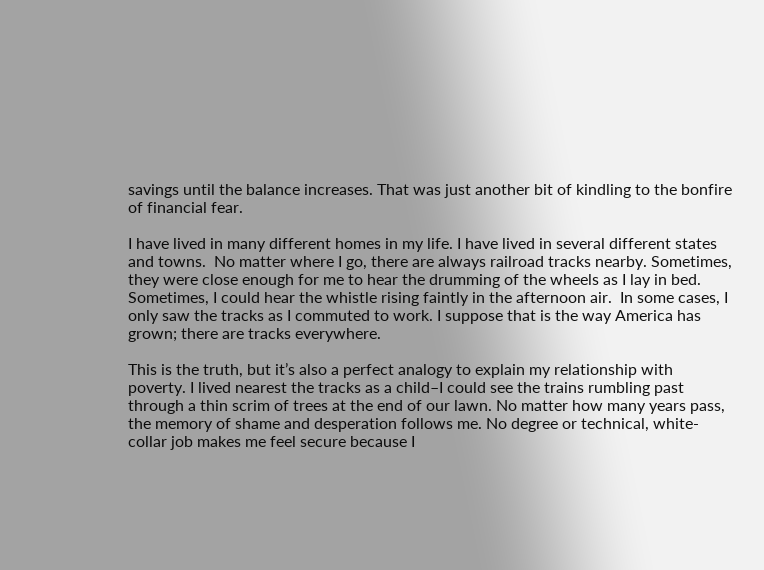savings until the balance increases. That was just another bit of kindling to the bonfire of financial fear.

I have lived in many different homes in my life. I have lived in several different states and towns.  No matter where I go, there are always railroad tracks nearby. Sometimes, they were close enough for me to hear the drumming of the wheels as I lay in bed.  Sometimes, I could hear the whistle rising faintly in the afternoon air.  In some cases, I only saw the tracks as I commuted to work. I suppose that is the way America has grown; there are tracks everywhere.

This is the truth, but it’s also a perfect analogy to explain my relationship with poverty. I lived nearest the tracks as a child–I could see the trains rumbling past through a thin scrim of trees at the end of our lawn. No matter how many years pass, the memory of shame and desperation follows me. No degree or technical, white-collar job makes me feel secure because I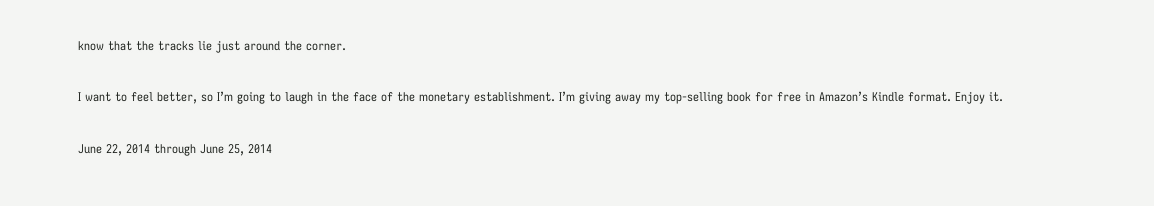know that the tracks lie just around the corner.

I want to feel better, so I’m going to laugh in the face of the monetary establishment. I’m giving away my top-selling book for free in Amazon’s Kindle format. Enjoy it.

June 22, 2014 through June 25, 2014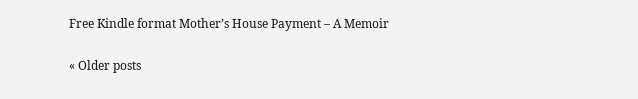Free Kindle format Mother’s House Payment – A Memoir

« Older posts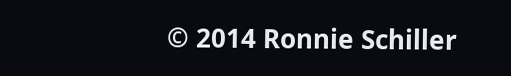© 2014 Ronnie Schiller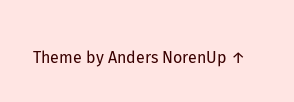Theme by Anders NorenUp ↑